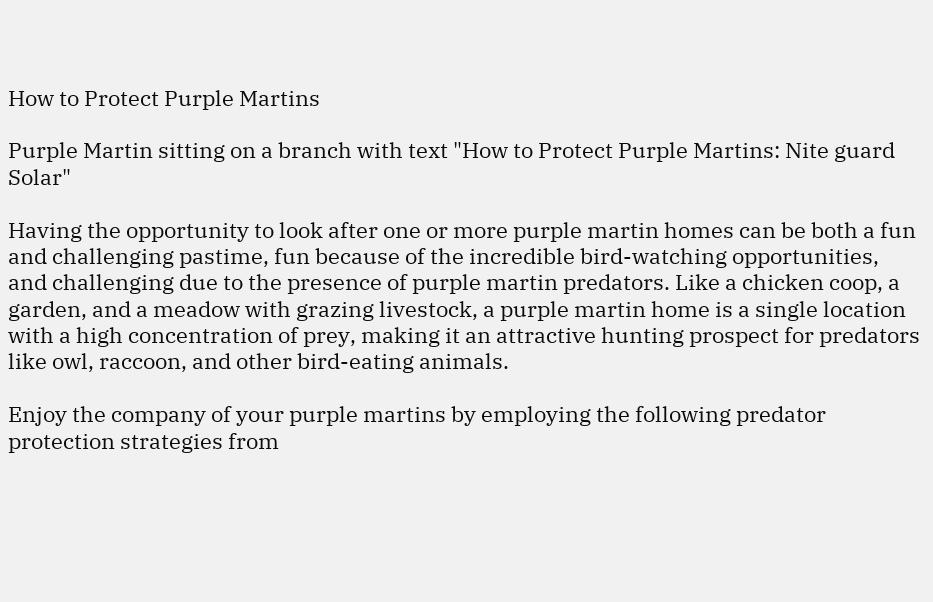How to Protect Purple Martins

Purple Martin sitting on a branch with text "How to Protect Purple Martins: Nite guard Solar"

Having the opportunity to look after one or more purple martin homes can be both a fun and challenging pastime, fun because of the incredible bird-watching opportunities, and challenging due to the presence of purple martin predators. Like a chicken coop, a garden, and a meadow with grazing livestock, a purple martin home is a single location with a high concentration of prey, making it an attractive hunting prospect for predators like owl, raccoon, and other bird-eating animals.

Enjoy the company of your purple martins by employing the following predator protection strategies from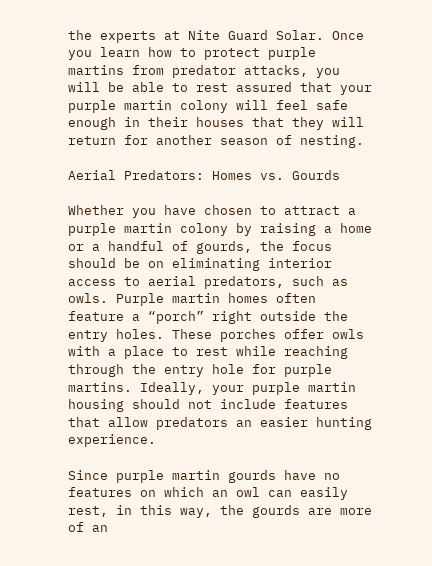the experts at Nite Guard Solar. Once you learn how to protect purple martins from predator attacks, you will be able to rest assured that your purple martin colony will feel safe enough in their houses that they will return for another season of nesting.

Aerial Predators: Homes vs. Gourds

Whether you have chosen to attract a purple martin colony by raising a home or a handful of gourds, the focus should be on eliminating interior access to aerial predators, such as owls. Purple martin homes often feature a “porch” right outside the entry holes. These porches offer owls with a place to rest while reaching through the entry hole for purple martins. Ideally, your purple martin housing should not include features that allow predators an easier hunting experience.

Since purple martin gourds have no features on which an owl can easily rest, in this way, the gourds are more of an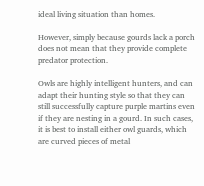ideal living situation than homes.

However, simply because gourds lack a porch does not mean that they provide complete predator protection.

Owls are highly intelligent hunters, and can adapt their hunting style so that they can still successfully capture purple martins even if they are nesting in a gourd. In such cases, it is best to install either owl guards, which are curved pieces of metal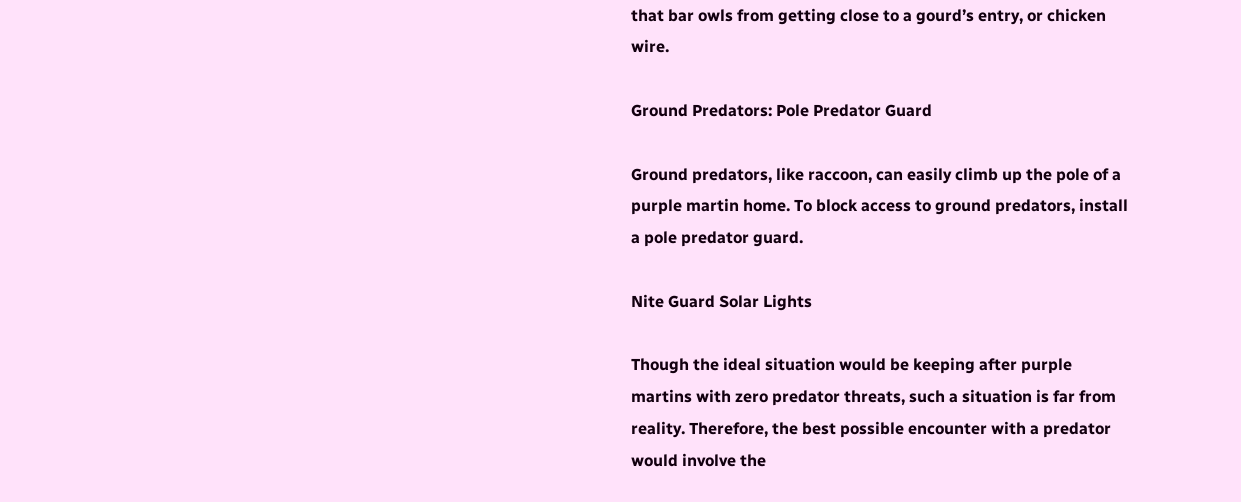that bar owls from getting close to a gourd’s entry, or chicken wire.

Ground Predators: Pole Predator Guard

Ground predators, like raccoon, can easily climb up the pole of a purple martin home. To block access to ground predators, install a pole predator guard.

Nite Guard Solar Lights

Though the ideal situation would be keeping after purple martins with zero predator threats, such a situation is far from reality. Therefore, the best possible encounter with a predator would involve the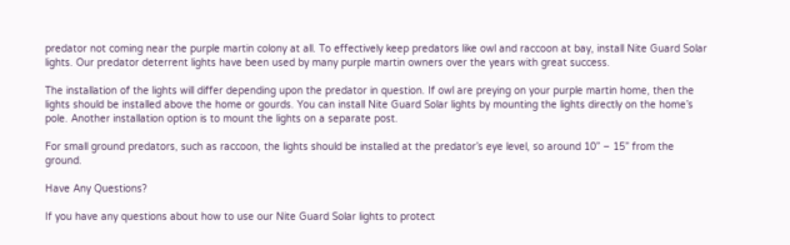predator not coming near the purple martin colony at all. To effectively keep predators like owl and raccoon at bay, install Nite Guard Solar lights. Our predator deterrent lights have been used by many purple martin owners over the years with great success.

The installation of the lights will differ depending upon the predator in question. If owl are preying on your purple martin home, then the lights should be installed above the home or gourds. You can install Nite Guard Solar lights by mounting the lights directly on the home’s pole. Another installation option is to mount the lights on a separate post.

For small ground predators, such as raccoon, the lights should be installed at the predator’s eye level, so around 10” – 15” from the ground.

Have Any Questions?

If you have any questions about how to use our Nite Guard Solar lights to protect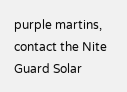purple martins, contact the Nite Guard Solar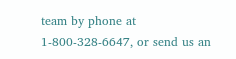team by phone at 1-800-328-6647, or send us an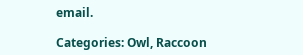email.

Categories: Owl, Raccoon